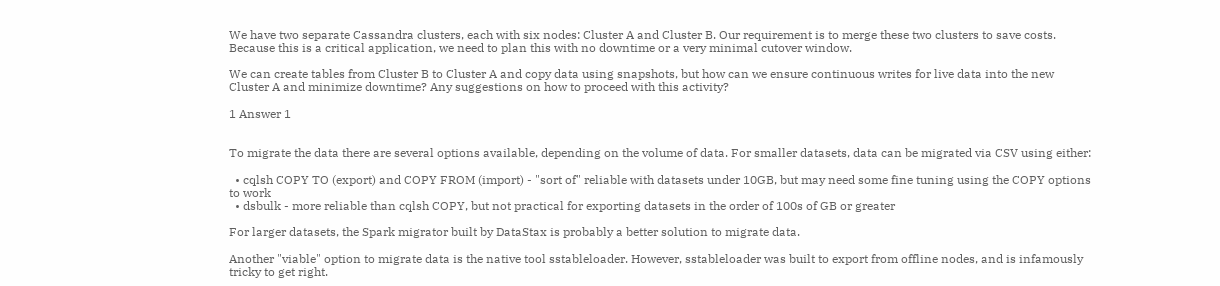We have two separate Cassandra clusters, each with six nodes: Cluster A and Cluster B. Our requirement is to merge these two clusters to save costs. Because this is a critical application, we need to plan this with no downtime or a very minimal cutover window.

We can create tables from Cluster B to Cluster A and copy data using snapshots, but how can we ensure continuous writes for live data into the new Cluster A and minimize downtime? Any suggestions on how to proceed with this activity?

1 Answer 1


To migrate the data there are several options available, depending on the volume of data. For smaller datasets, data can be migrated via CSV using either:

  • cqlsh COPY TO (export) and COPY FROM (import) - "sort of" reliable with datasets under 10GB, but may need some fine tuning using the COPY options to work
  • dsbulk - more reliable than cqlsh COPY, but not practical for exporting datasets in the order of 100s of GB or greater

For larger datasets, the Spark migrator built by DataStax is probably a better solution to migrate data.

Another "viable" option to migrate data is the native tool sstableloader. However, sstableloader was built to export from offline nodes, and is infamously tricky to get right.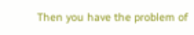Then you have the problem of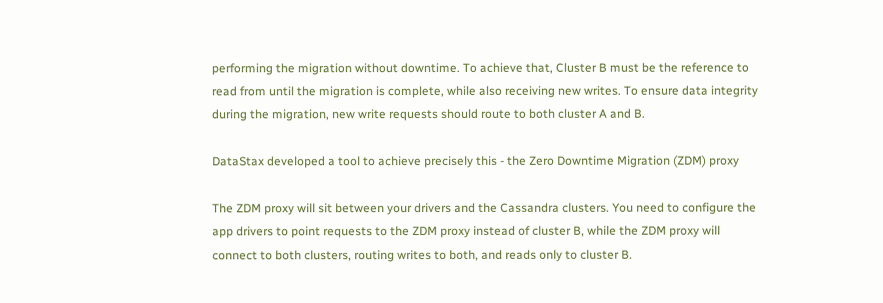performing the migration without downtime. To achieve that, Cluster B must be the reference to read from until the migration is complete, while also receiving new writes. To ensure data integrity during the migration, new write requests should route to both cluster A and B.

DataStax developed a tool to achieve precisely this - the Zero Downtime Migration (ZDM) proxy

The ZDM proxy will sit between your drivers and the Cassandra clusters. You need to configure the app drivers to point requests to the ZDM proxy instead of cluster B, while the ZDM proxy will connect to both clusters, routing writes to both, and reads only to cluster B.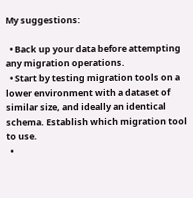My suggestions:

  • Back up your data before attempting any migration operations.
  • Start by testing migration tools on a lower environment with a dataset of similar size, and ideally an identical schema. Establish which migration tool to use.
  •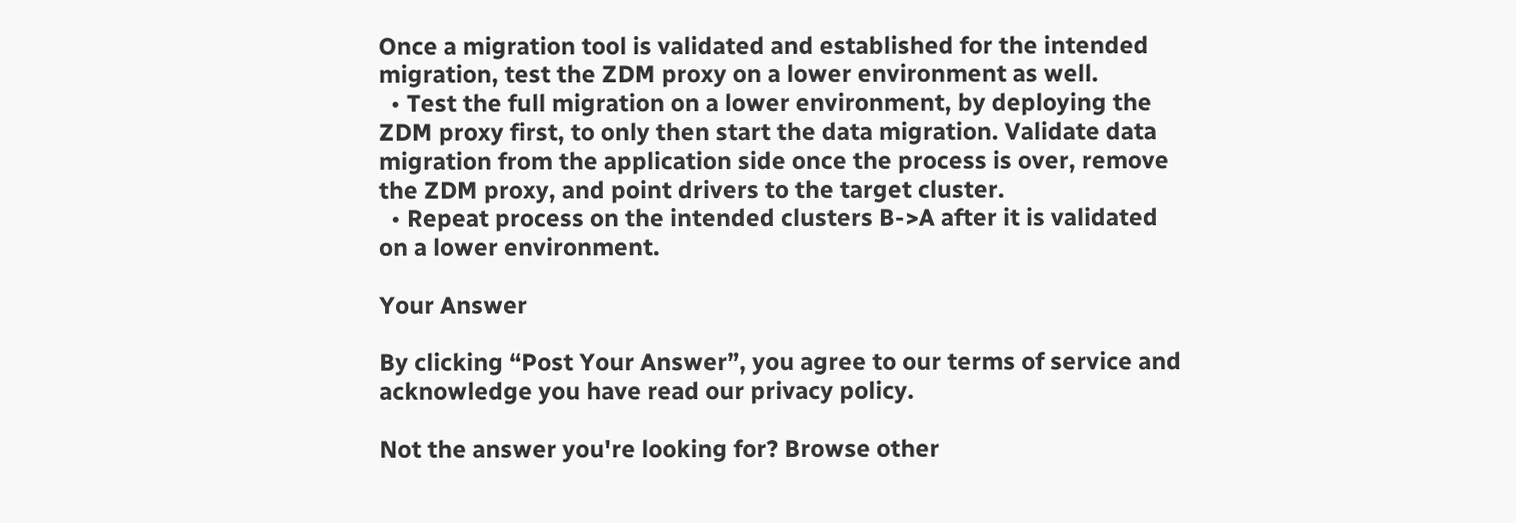Once a migration tool is validated and established for the intended migration, test the ZDM proxy on a lower environment as well.
  • Test the full migration on a lower environment, by deploying the ZDM proxy first, to only then start the data migration. Validate data migration from the application side once the process is over, remove the ZDM proxy, and point drivers to the target cluster.
  • Repeat process on the intended clusters B->A after it is validated on a lower environment.

Your Answer

By clicking “Post Your Answer”, you agree to our terms of service and acknowledge you have read our privacy policy.

Not the answer you're looking for? Browse other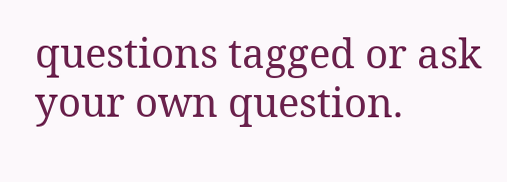questions tagged or ask your own question.